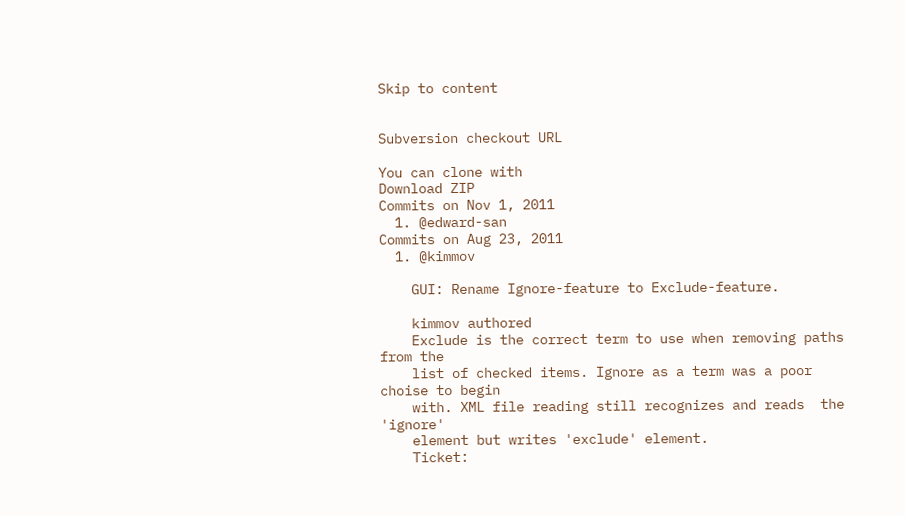Skip to content


Subversion checkout URL

You can clone with
Download ZIP
Commits on Nov 1, 2011
  1. @edward-san
Commits on Aug 23, 2011
  1. @kimmov

    GUI: Rename Ignore-feature to Exclude-feature.

    kimmov authored
    Exclude is the correct term to use when removing paths from the
    list of checked items. Ignore as a term was a poor choise to begin
    with. XML file reading still recognizes and reads  the 'ignore'
    element but writes 'exclude' element.
    Ticket: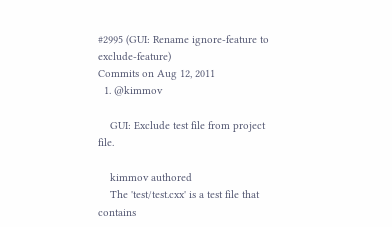#2995 (GUI: Rename ignore-feature to exclude-feature)
Commits on Aug 12, 2011
  1. @kimmov

    GUI: Exclude test file from project file.

    kimmov authored
    The 'test/test.cxx' is a test file that contains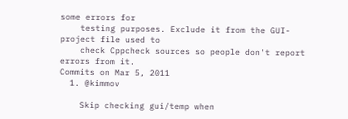some errors for
    testing purposes. Exclude it from the GUI-project file used to
    check Cppcheck sources so people don't report errors from it.
Commits on Mar 5, 2011
  1. @kimmov

    Skip checking gui/temp when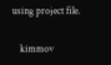using project file.

    kimmov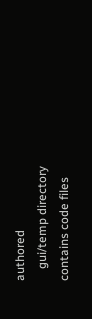authored
    gui/temp directory contains code files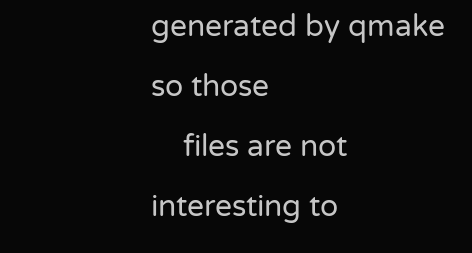generated by qmake so those
    files are not interesting to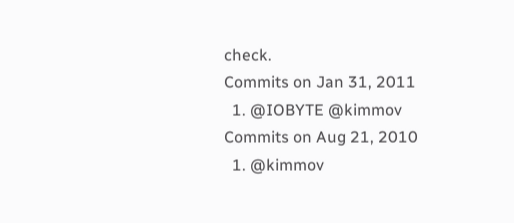check.
Commits on Jan 31, 2011
  1. @IOBYTE @kimmov
Commits on Aug 21, 2010
  1. @kimmov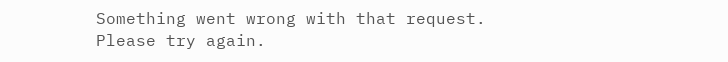Something went wrong with that request. Please try again.